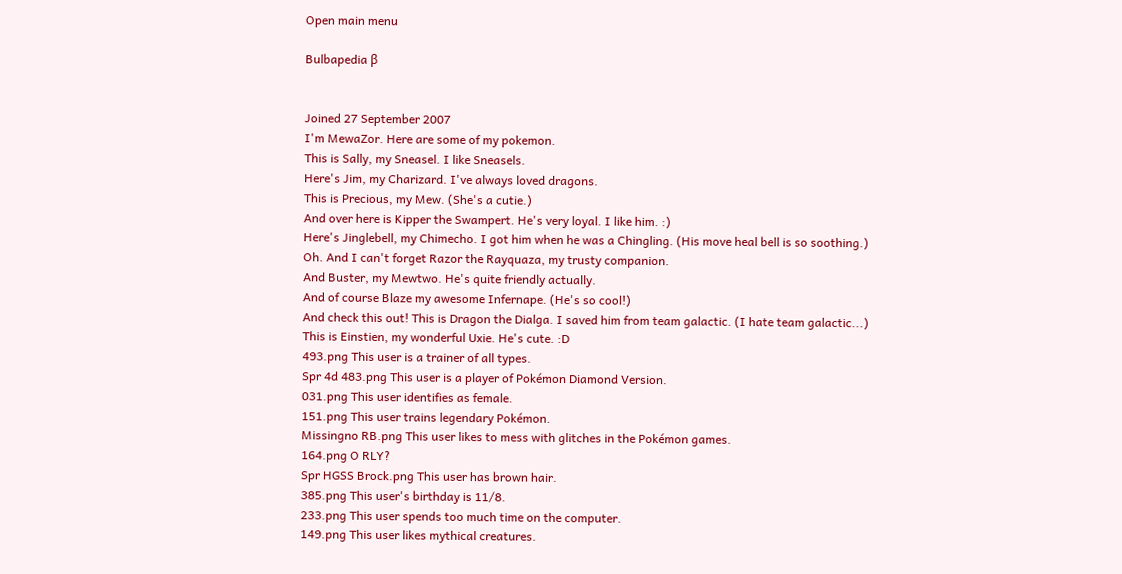Open main menu

Bulbapedia β


Joined 27 September 2007
I'm MewaZor. Here are some of my pokemon.
This is Sally, my Sneasel. I like Sneasels.
Here's Jim, my Charizard. I've always loved dragons.
This is Precious, my Mew. (She's a cutie.)
And over here is Kipper the Swampert. He's very loyal. I like him. :)
Here's Jinglebell, my Chimecho. I got him when he was a Chingling. (His move heal bell is so soothing.)
Oh. And I can't forget Razor the Rayquaza, my trusty companion.
And Buster, my Mewtwo. He's quite friendly actually.
And of course Blaze my awesome Infernape. (He's so cool!)
And check this out! This is Dragon the Dialga. I saved him from team galactic. (I hate team galactic...)
This is Einstien, my wonderful Uxie. He's cute. :D
493.png This user is a trainer of all types.
Spr 4d 483.png This user is a player of Pokémon Diamond Version.
031.png This user identifies as female.
151.png This user trains legendary Pokémon.
Missingno RB.png This user likes to mess with glitches in the Pokémon games.
164.png O RLY?
Spr HGSS Brock.png This user has brown hair.
385.png This user's birthday is 11/8.
233.png This user spends too much time on the computer.
149.png This user likes mythical creatures.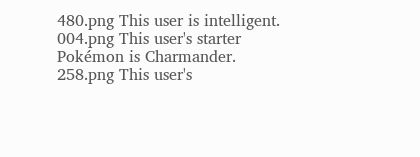480.png This user is intelligent.
004.png This user's starter Pokémon is Charmander.
258.png This user's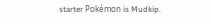starter Pokémon is Mudkip.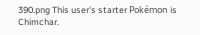390.png This user's starter Pokémon is Chimchar.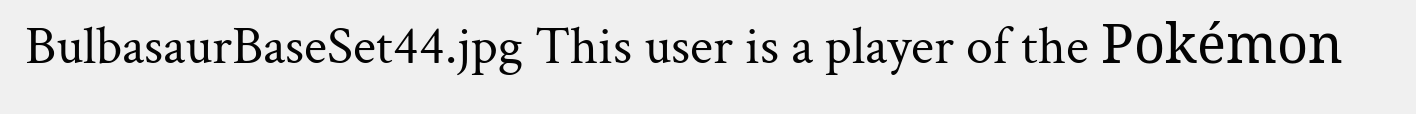BulbasaurBaseSet44.jpg This user is a player of the Pokémon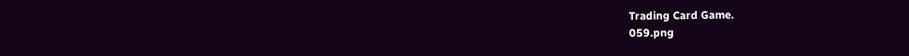Trading Card Game.
059.png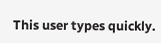This user types quickly.